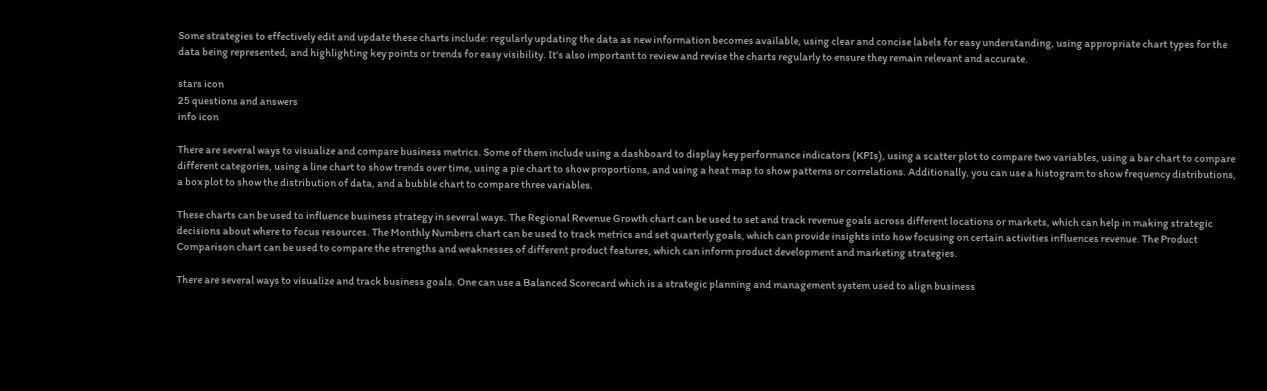Some strategies to effectively edit and update these charts include: regularly updating the data as new information becomes available, using clear and concise labels for easy understanding, using appropriate chart types for the data being represented, and highlighting key points or trends for easy visibility. It's also important to review and revise the charts regularly to ensure they remain relevant and accurate.

stars icon
25 questions and answers
info icon

There are several ways to visualize and compare business metrics. Some of them include using a dashboard to display key performance indicators (KPIs), using a scatter plot to compare two variables, using a bar chart to compare different categories, using a line chart to show trends over time, using a pie chart to show proportions, and using a heat map to show patterns or correlations. Additionally, you can use a histogram to show frequency distributions, a box plot to show the distribution of data, and a bubble chart to compare three variables.

These charts can be used to influence business strategy in several ways. The Regional Revenue Growth chart can be used to set and track revenue goals across different locations or markets, which can help in making strategic decisions about where to focus resources. The Monthly Numbers chart can be used to track metrics and set quarterly goals, which can provide insights into how focusing on certain activities influences revenue. The Product Comparison chart can be used to compare the strengths and weaknesses of different product features, which can inform product development and marketing strategies.

There are several ways to visualize and track business goals. One can use a Balanced Scorecard which is a strategic planning and management system used to align business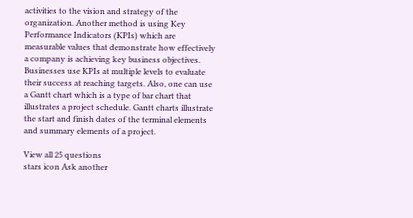activities to the vision and strategy of the organization. Another method is using Key Performance Indicators (KPIs) which are measurable values that demonstrate how effectively a company is achieving key business objectives. Businesses use KPIs at multiple levels to evaluate their success at reaching targets. Also, one can use a Gantt chart which is a type of bar chart that illustrates a project schedule. Gantt charts illustrate the start and finish dates of the terminal elements and summary elements of a project.

View all 25 questions
stars icon Ask another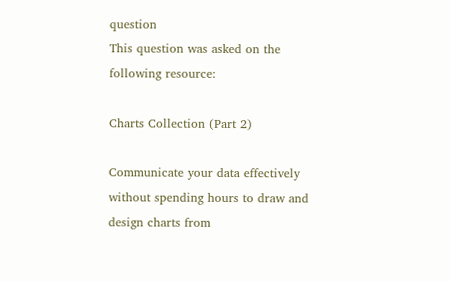question
This question was asked on the following resource:

Charts Collection (Part 2)

Communicate your data effectively without spending hours to draw and design charts from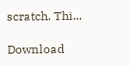scratch. Thi...

Download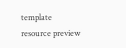template
resource preview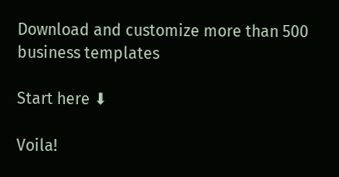Download and customize more than 500 business templates

Start here ⬇

Voila!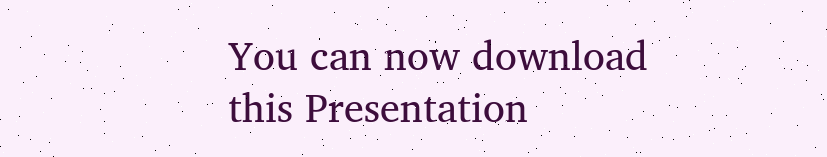You can now download this Presentation